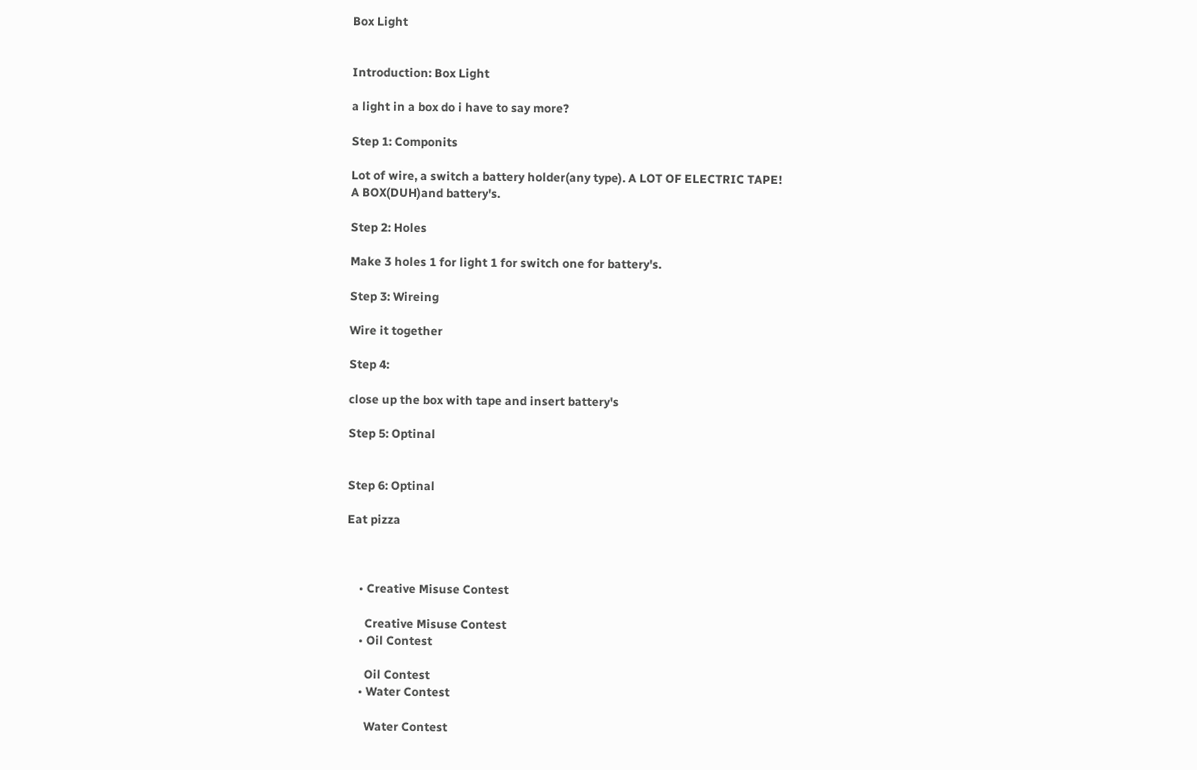Box Light


Introduction: Box Light

a light in a box do i have to say more?

Step 1: Componits

Lot of wire, a switch a battery holder(any type). A LOT OF ELECTRIC TAPE!
A BOX(DUH)and battery's.

Step 2: Holes

Make 3 holes 1 for light 1 for switch one for battery's.

Step 3: Wireing

Wire it together

Step 4:

close up the box with tape and insert battery's

Step 5: Optinal


Step 6: Optinal

Eat pizza



    • Creative Misuse Contest

      Creative Misuse Contest
    • Oil Contest

      Oil Contest
    • Water Contest

      Water Contest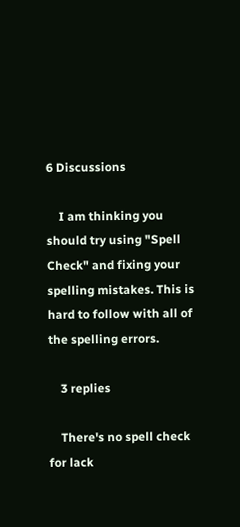6 Discussions

    I am thinking you should try using "Spell Check" and fixing your spelling mistakes. This is hard to follow with all of the spelling errors.

    3 replies

    There's no spell check for lack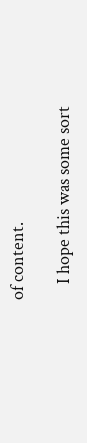of content.

    I hope this was some sort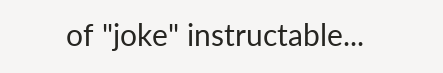of "joke" instructable...